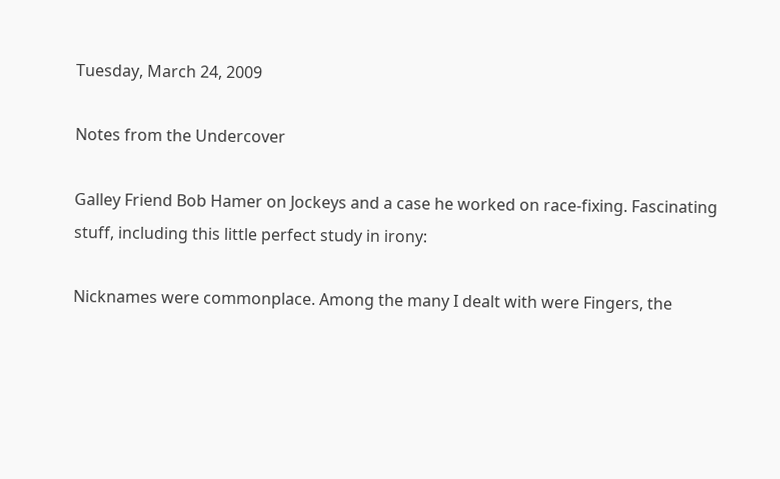Tuesday, March 24, 2009

Notes from the Undercover

Galley Friend Bob Hamer on Jockeys and a case he worked on race-fixing. Fascinating stuff, including this little perfect study in irony:

Nicknames were commonplace. Among the many I dealt with were Fingers, the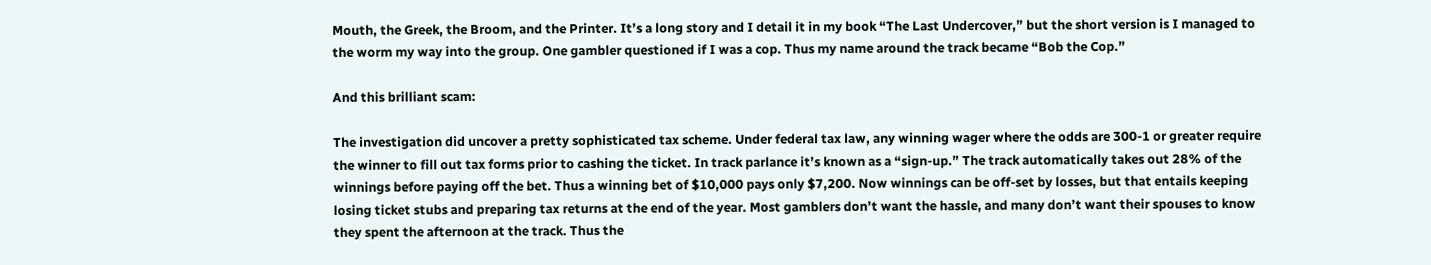Mouth, the Greek, the Broom, and the Printer. It’s a long story and I detail it in my book “The Last Undercover,” but the short version is I managed to the worm my way into the group. One gambler questioned if I was a cop. Thus my name around the track became “Bob the Cop.”

And this brilliant scam:

The investigation did uncover a pretty sophisticated tax scheme. Under federal tax law, any winning wager where the odds are 300-1 or greater require the winner to fill out tax forms prior to cashing the ticket. In track parlance it’s known as a “sign-up.” The track automatically takes out 28% of the winnings before paying off the bet. Thus a winning bet of $10,000 pays only $7,200. Now winnings can be off-set by losses, but that entails keeping losing ticket stubs and preparing tax returns at the end of the year. Most gamblers don’t want the hassle, and many don’t want their spouses to know they spent the afternoon at the track. Thus the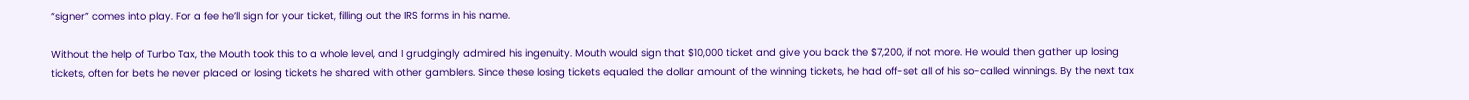“signer” comes into play. For a fee he’ll sign for your ticket, filling out the IRS forms in his name.

Without the help of Turbo Tax, the Mouth took this to a whole level, and I grudgingly admired his ingenuity. Mouth would sign that $10,000 ticket and give you back the $7,200, if not more. He would then gather up losing tickets, often for bets he never placed or losing tickets he shared with other gamblers. Since these losing tickets equaled the dollar amount of the winning tickets, he had off-set all of his so-called winnings. By the next tax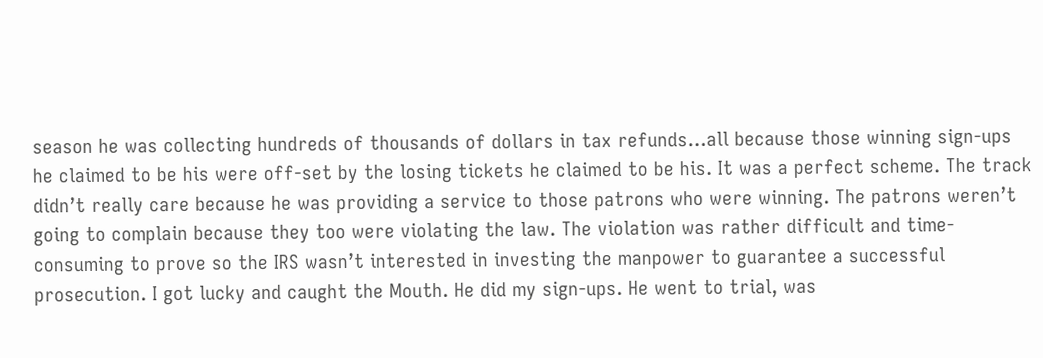season he was collecting hundreds of thousands of dollars in tax refunds…all because those winning sign-ups he claimed to be his were off-set by the losing tickets he claimed to be his. It was a perfect scheme. The track didn’t really care because he was providing a service to those patrons who were winning. The patrons weren’t going to complain because they too were violating the law. The violation was rather difficult and time-consuming to prove so the IRS wasn’t interested in investing the manpower to guarantee a successful prosecution. I got lucky and caught the Mouth. He did my sign-ups. He went to trial, was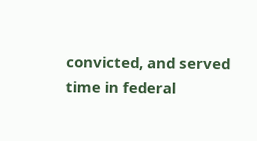convicted, and served time in federal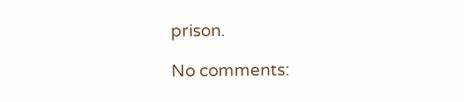prison.

No comments: